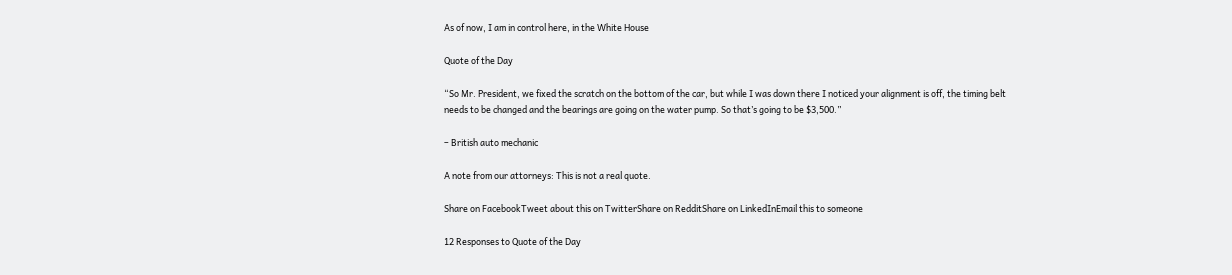As of now, I am in control here, in the White House

Quote of the Day

“So Mr. President, we fixed the scratch on the bottom of the car, but while I was down there I noticed your alignment is off, the timing belt needs to be changed and the bearings are going on the water pump. So that’s going to be $3,500.”

– British auto mechanic

A note from our attorneys: This is not a real quote.

Share on FacebookTweet about this on TwitterShare on RedditShare on LinkedInEmail this to someone

12 Responses to Quote of the Day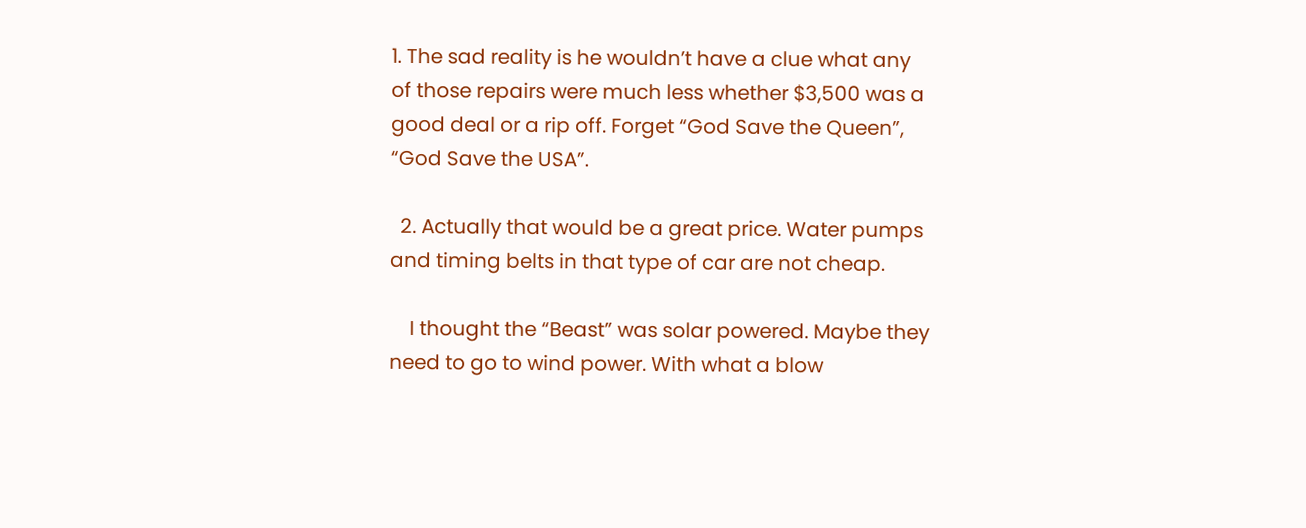1. The sad reality is he wouldn’t have a clue what any of those repairs were much less whether $3,500 was a good deal or a rip off. Forget “God Save the Queen”, “God Save the USA”.

  2. Actually that would be a great price. Water pumps and timing belts in that type of car are not cheap.

    I thought the “Beast” was solar powered. Maybe they need to go to wind power. With what a blow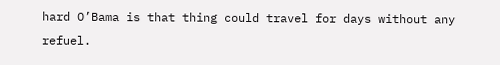hard O’Bama is that thing could travel for days without any refuel.